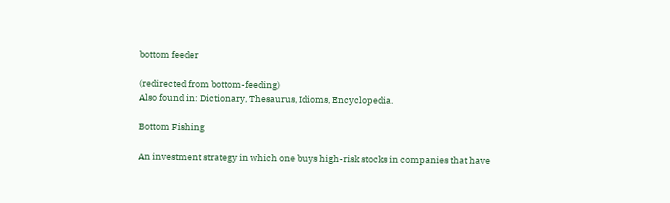bottom feeder

(redirected from bottom-feeding)
Also found in: Dictionary, Thesaurus, Idioms, Encyclopedia.

Bottom Fishing

An investment strategy in which one buys high-risk stocks in companies that have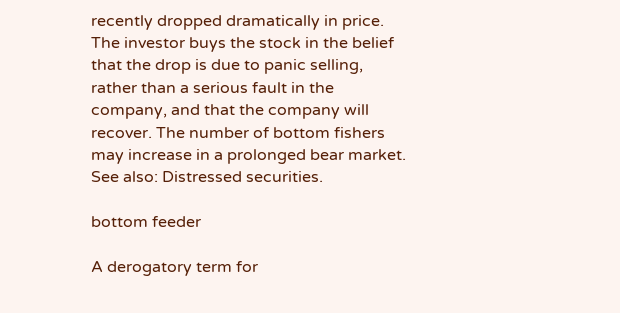recently dropped dramatically in price. The investor buys the stock in the belief that the drop is due to panic selling, rather than a serious fault in the company, and that the company will recover. The number of bottom fishers may increase in a prolonged bear market. See also: Distressed securities.

bottom feeder

A derogatory term for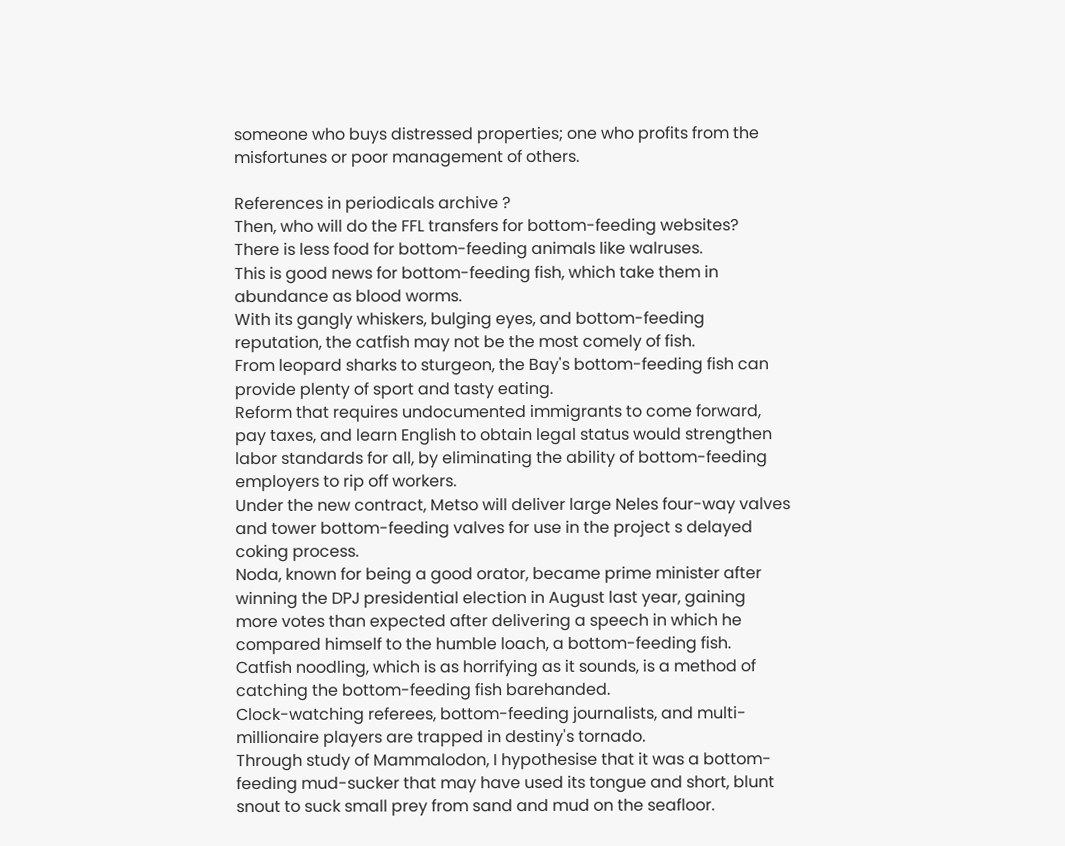someone who buys distressed properties; one who profits from the misfortunes or poor management of others.

References in periodicals archive ?
Then, who will do the FFL transfers for bottom-feeding websites?
There is less food for bottom-feeding animals like walruses.
This is good news for bottom-feeding fish, which take them in abundance as blood worms.
With its gangly whiskers, bulging eyes, and bottom-feeding reputation, the catfish may not be the most comely of fish.
From leopard sharks to sturgeon, the Bay's bottom-feeding fish can provide plenty of sport and tasty eating.
Reform that requires undocumented immigrants to come forward, pay taxes, and learn English to obtain legal status would strengthen labor standards for all, by eliminating the ability of bottom-feeding employers to rip off workers.
Under the new contract, Metso will deliver large Neles four-way valves and tower bottom-feeding valves for use in the project s delayed coking process.
Noda, known for being a good orator, became prime minister after winning the DPJ presidential election in August last year, gaining more votes than expected after delivering a speech in which he compared himself to the humble loach, a bottom-feeding fish.
Catfish noodling, which is as horrifying as it sounds, is a method of catching the bottom-feeding fish barehanded.
Clock-watching referees, bottom-feeding journalists, and multi-millionaire players are trapped in destiny's tornado.
Through study of Mammalodon, I hypothesise that it was a bottom-feeding mud-sucker that may have used its tongue and short, blunt snout to suck small prey from sand and mud on the seafloor.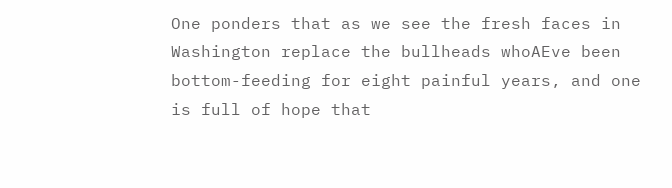One ponders that as we see the fresh faces in Washington replace the bullheads whoAEve been bottom-feeding for eight painful years, and one is full of hope that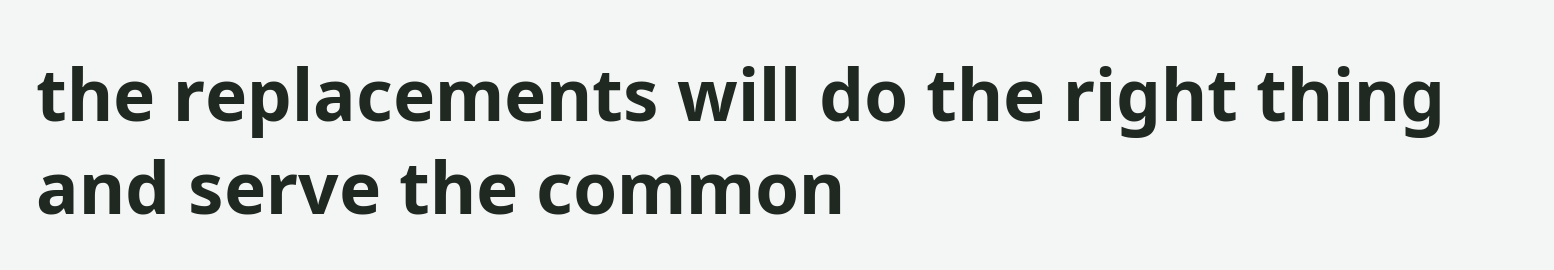the replacements will do the right thing and serve the common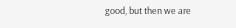good, but then we are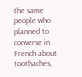the same people who planned to converse in French about toothaches,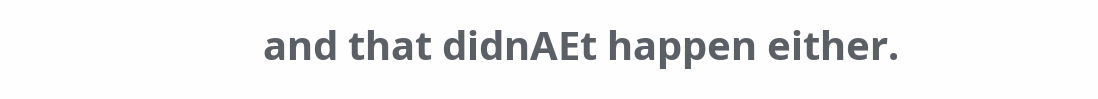and that didnAEt happen either.